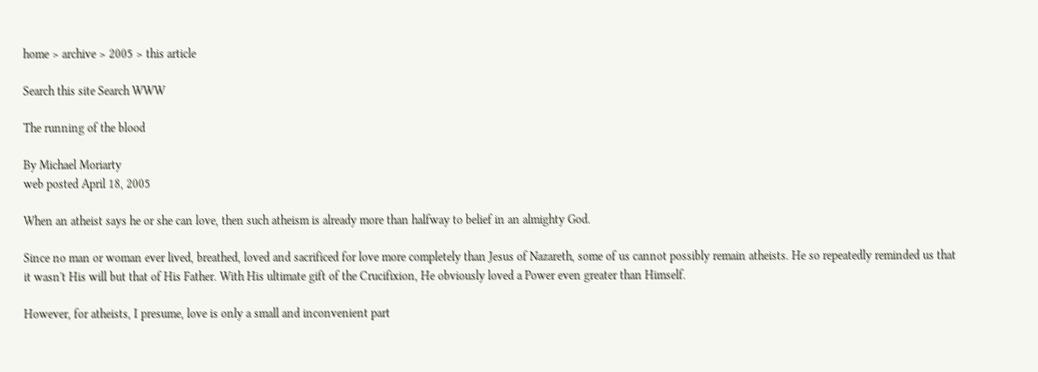home > archive > 2005 > this article

Search this site Search WWW

The running of the blood

By Michael Moriarty
web posted April 18, 2005

When an atheist says he or she can love, then such atheism is already more than halfway to belief in an almighty God.

Since no man or woman ever lived, breathed, loved and sacrificed for love more completely than Jesus of Nazareth, some of us cannot possibly remain atheists. He so repeatedly reminded us that it wasn't His will but that of His Father. With His ultimate gift of the Crucifixion, He obviously loved a Power even greater than Himself.

However, for atheists, I presume, love is only a small and inconvenient part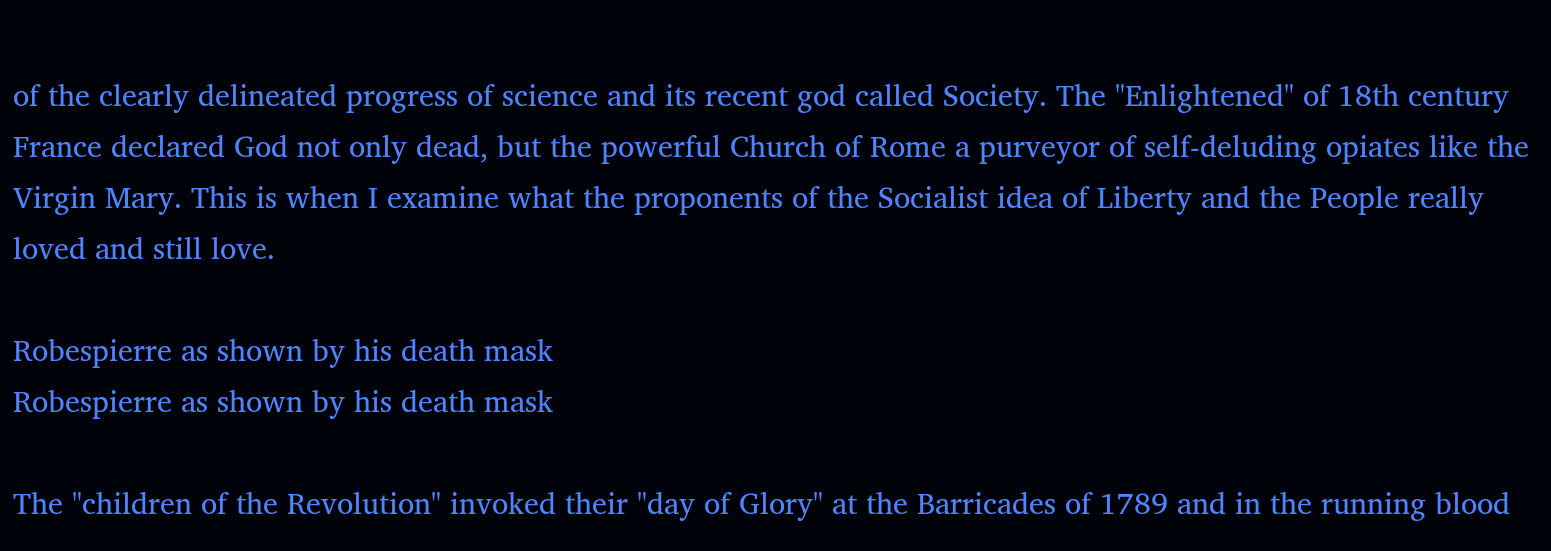of the clearly delineated progress of science and its recent god called Society. The "Enlightened" of 18th century France declared God not only dead, but the powerful Church of Rome a purveyor of self-deluding opiates like the Virgin Mary. This is when I examine what the proponents of the Socialist idea of Liberty and the People really loved and still love.

Robespierre as shown by his death mask
Robespierre as shown by his death mask

The "children of the Revolution" invoked their "day of Glory" at the Barricades of 1789 and in the running blood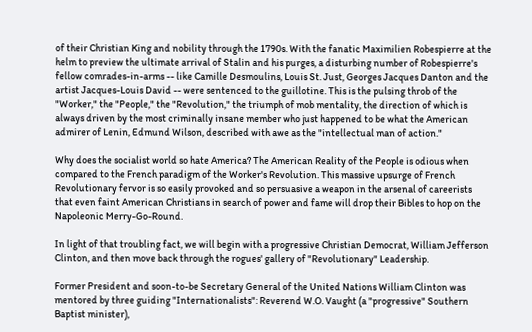of their Christian King and nobility through the 1790s. With the fanatic Maximilien Robespierre at the helm to preview the ultimate arrival of Stalin and his purges, a disturbing number of Robespierre's fellow comrades-in-arms -- like Camille Desmoulins, Louis St. Just, Georges Jacques Danton and the artist Jacques-Louis David -- were sentenced to the guillotine. This is the pulsing throb of the "Worker," the "People," the "Revolution," the triumph of mob mentality, the direction of which is always driven by the most criminally insane member who just happened to be what the American admirer of Lenin, Edmund Wilson, described with awe as the "intellectual man of action."

Why does the socialist world so hate America? The American Reality of the People is odious when compared to the French paradigm of the Worker's Revolution. This massive upsurge of French Revolutionary fervor is so easily provoked and so persuasive a weapon in the arsenal of careerists that even faint American Christians in search of power and fame will drop their Bibles to hop on the Napoleonic Merry-Go-Round.

In light of that troubling fact, we will begin with a progressive Christian Democrat, William Jefferson Clinton, and then move back through the rogues' gallery of "Revolutionary" Leadership.

Former President and soon-to-be Secretary General of the United Nations William Clinton was mentored by three guiding "Internationalists": Reverend W.O. Vaught (a "progressive" Southern Baptist minister),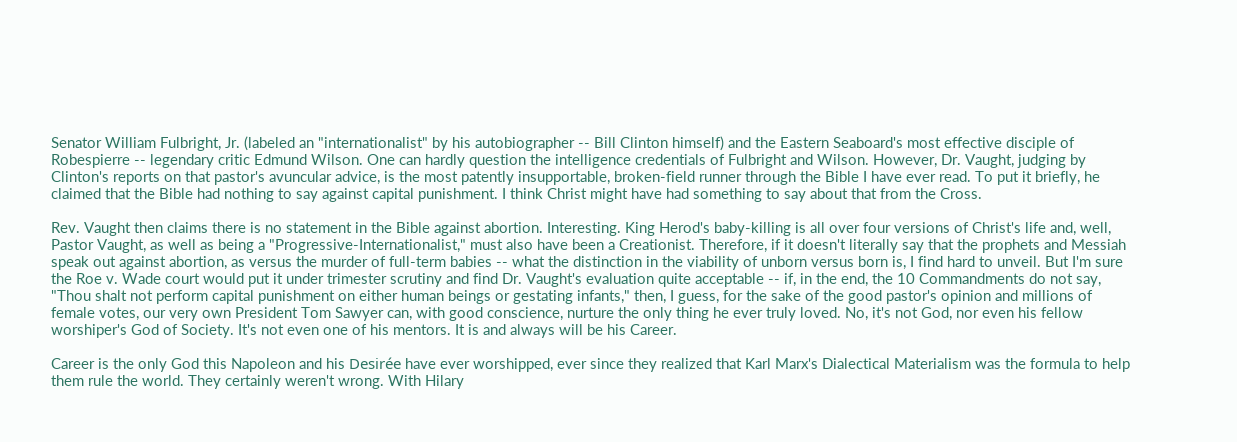Senator William Fulbright, Jr. (labeled an "internationalist" by his autobiographer -- Bill Clinton himself) and the Eastern Seaboard's most effective disciple of Robespierre -- legendary critic Edmund Wilson. One can hardly question the intelligence credentials of Fulbright and Wilson. However, Dr. Vaught, judging by Clinton's reports on that pastor's avuncular advice, is the most patently insupportable, broken-field runner through the Bible I have ever read. To put it briefly, he claimed that the Bible had nothing to say against capital punishment. I think Christ might have had something to say about that from the Cross.

Rev. Vaught then claims there is no statement in the Bible against abortion. Interesting. King Herod's baby-killing is all over four versions of Christ's life and, well, Pastor Vaught, as well as being a "Progressive-Internationalist," must also have been a Creationist. Therefore, if it doesn't literally say that the prophets and Messiah speak out against abortion, as versus the murder of full-term babies -- what the distinction in the viability of unborn versus born is, I find hard to unveil. But I'm sure the Roe v. Wade court would put it under trimester scrutiny and find Dr. Vaught's evaluation quite acceptable -- if, in the end, the 10 Commandments do not say, "Thou shalt not perform capital punishment on either human beings or gestating infants," then, I guess, for the sake of the good pastor's opinion and millions of female votes, our very own President Tom Sawyer can, with good conscience, nurture the only thing he ever truly loved. No, it's not God, nor even his fellow worshiper's God of Society. It's not even one of his mentors. It is and always will be his Career.

Career is the only God this Napoleon and his Desirée have ever worshipped, ever since they realized that Karl Marx's Dialectical Materialism was the formula to help them rule the world. They certainly weren't wrong. With Hilary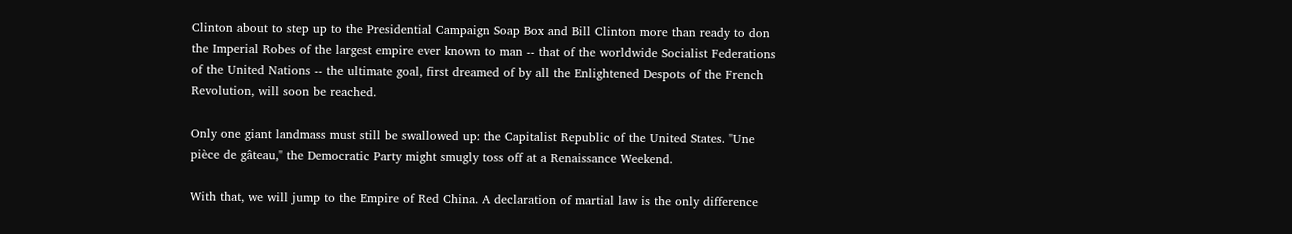Clinton about to step up to the Presidential Campaign Soap Box and Bill Clinton more than ready to don the Imperial Robes of the largest empire ever known to man -- that of the worldwide Socialist Federations of the United Nations -- the ultimate goal, first dreamed of by all the Enlightened Despots of the French Revolution, will soon be reached.

Only one giant landmass must still be swallowed up: the Capitalist Republic of the United States. "Une pièce de gâteau," the Democratic Party might smugly toss off at a Renaissance Weekend.

With that, we will jump to the Empire of Red China. A declaration of martial law is the only difference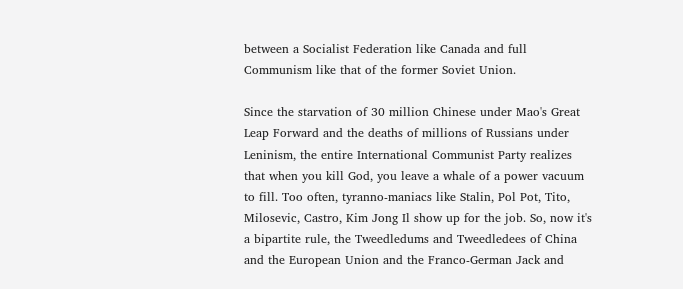between a Socialist Federation like Canada and full Communism like that of the former Soviet Union.

Since the starvation of 30 million Chinese under Mao's Great Leap Forward and the deaths of millions of Russians under Leninism, the entire International Communist Party realizes that when you kill God, you leave a whale of a power vacuum to fill. Too often, tyranno-maniacs like Stalin, Pol Pot, Tito, Milosevic, Castro, Kim Jong Il show up for the job. So, now it's a bipartite rule, the Tweedledums and Tweedledees of China and the European Union and the Franco-German Jack and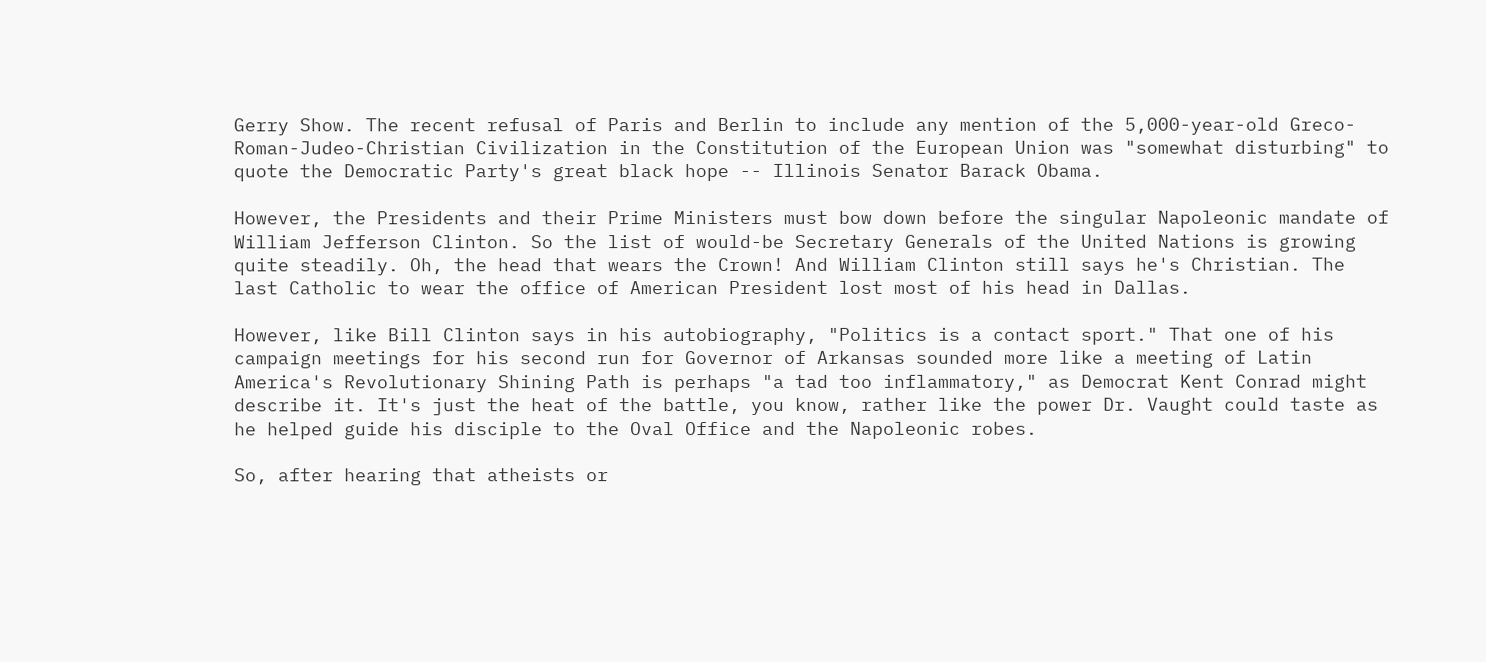Gerry Show. The recent refusal of Paris and Berlin to include any mention of the 5,000-year-old Greco-Roman-Judeo-Christian Civilization in the Constitution of the European Union was "somewhat disturbing" to quote the Democratic Party's great black hope -- Illinois Senator Barack Obama.

However, the Presidents and their Prime Ministers must bow down before the singular Napoleonic mandate of William Jefferson Clinton. So the list of would-be Secretary Generals of the United Nations is growing quite steadily. Oh, the head that wears the Crown! And William Clinton still says he's Christian. The last Catholic to wear the office of American President lost most of his head in Dallas.

However, like Bill Clinton says in his autobiography, "Politics is a contact sport." That one of his campaign meetings for his second run for Governor of Arkansas sounded more like a meeting of Latin America's Revolutionary Shining Path is perhaps "a tad too inflammatory," as Democrat Kent Conrad might describe it. It's just the heat of the battle, you know, rather like the power Dr. Vaught could taste as he helped guide his disciple to the Oval Office and the Napoleonic robes.

So, after hearing that atheists or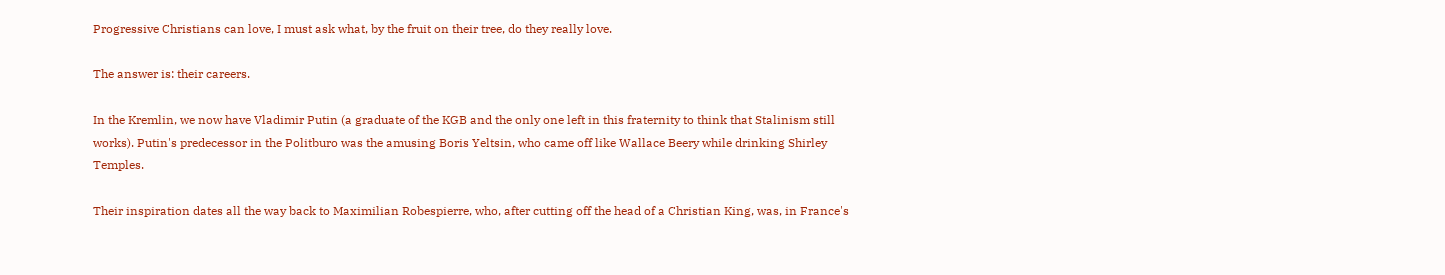Progressive Christians can love, I must ask what, by the fruit on their tree, do they really love.

The answer is: their careers.

In the Kremlin, we now have Vladimir Putin (a graduate of the KGB and the only one left in this fraternity to think that Stalinism still works). Putin's predecessor in the Politburo was the amusing Boris Yeltsin, who came off like Wallace Beery while drinking Shirley Temples.

Their inspiration dates all the way back to Maximilian Robespierre, who, after cutting off the head of a Christian King, was, in France's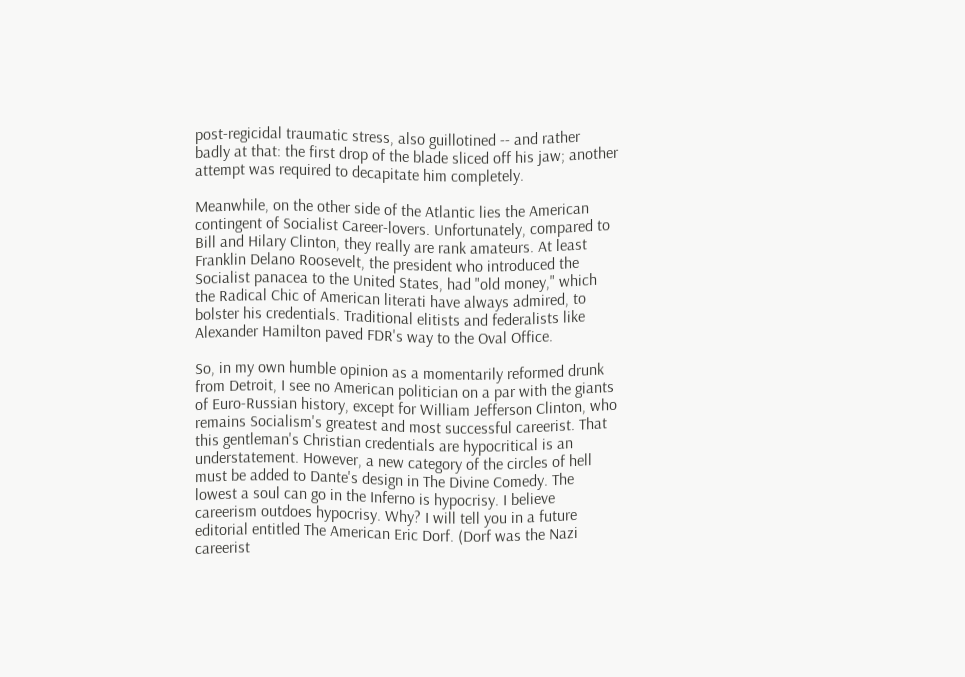post-regicidal traumatic stress, also guillotined -- and rather badly at that: the first drop of the blade sliced off his jaw; another attempt was required to decapitate him completely.

Meanwhile, on the other side of the Atlantic lies the American contingent of Socialist Career-lovers. Unfortunately, compared to Bill and Hilary Clinton, they really are rank amateurs. At least Franklin Delano Roosevelt, the president who introduced the Socialist panacea to the United States, had "old money," which the Radical Chic of American literati have always admired, to bolster his credentials. Traditional elitists and federalists like Alexander Hamilton paved FDR's way to the Oval Office.

So, in my own humble opinion as a momentarily reformed drunk from Detroit, I see no American politician on a par with the giants of Euro-Russian history, except for William Jefferson Clinton, who remains Socialism's greatest and most successful careerist. That this gentleman's Christian credentials are hypocritical is an understatement. However, a new category of the circles of hell must be added to Dante's design in The Divine Comedy. The lowest a soul can go in the Inferno is hypocrisy. I believe careerism outdoes hypocrisy. Why? I will tell you in a future editorial entitled The American Eric Dorf. (Dorf was the Nazi careerist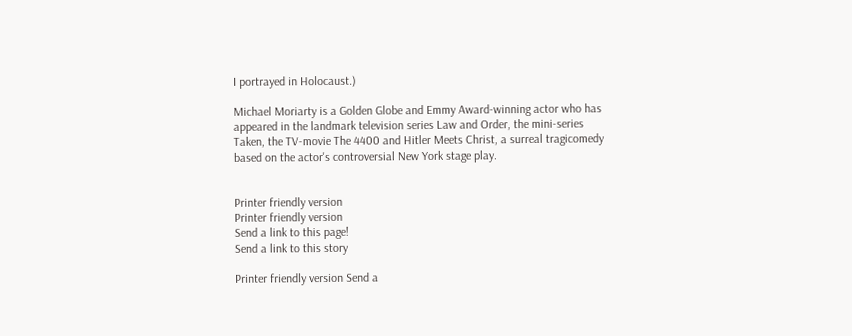I portrayed in Holocaust.)

Michael Moriarty is a Golden Globe and Emmy Award-winning actor who has appeared in the landmark television series Law and Order, the mini-series Taken, the TV-movie The 4400 and Hitler Meets Christ, a surreal tragicomedy based on the actor's controversial New York stage play.


Printer friendly version
Printer friendly version
Send a link to this page!
Send a link to this story

Printer friendly version Send a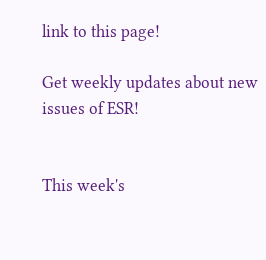link to this page!

Get weekly updates about new issues of ESR!


This week's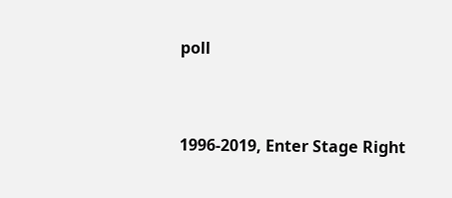poll


1996-2019, Enter Stage Right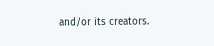and/or its creators.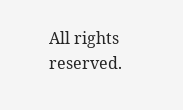All rights reserved.